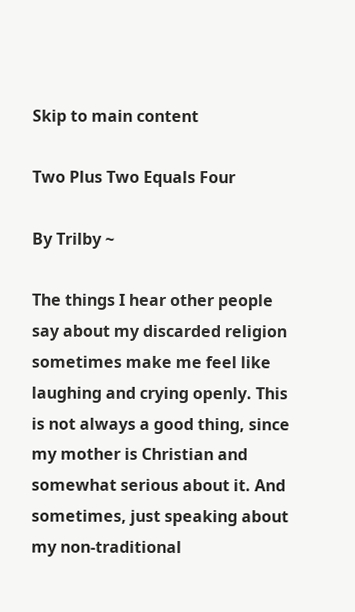Skip to main content

Two Plus Two Equals Four

By Trilby ~

The things I hear other people say about my discarded religion sometimes make me feel like laughing and crying openly. This is not always a good thing, since my mother is Christian and somewhat serious about it. And sometimes, just speaking about my non-traditional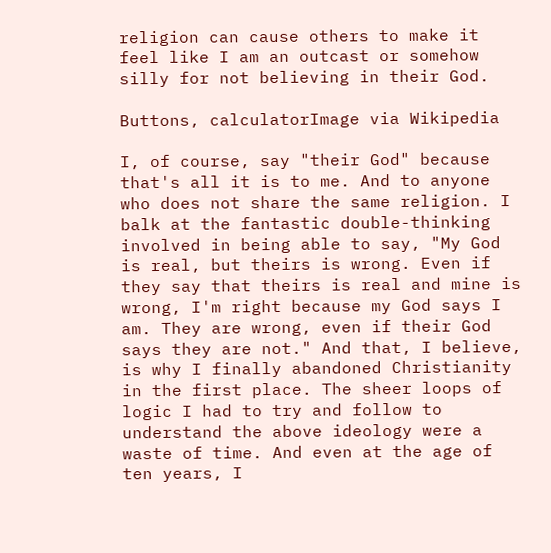religion can cause others to make it feel like I am an outcast or somehow silly for not believing in their God.

Buttons, calculatorImage via Wikipedia

I, of course, say "their God" because that's all it is to me. And to anyone who does not share the same religion. I balk at the fantastic double-thinking involved in being able to say, "My God is real, but theirs is wrong. Even if they say that theirs is real and mine is wrong, I'm right because my God says I am. They are wrong, even if their God says they are not." And that, I believe, is why I finally abandoned Christianity in the first place. The sheer loops of logic I had to try and follow to understand the above ideology were a waste of time. And even at the age of ten years, I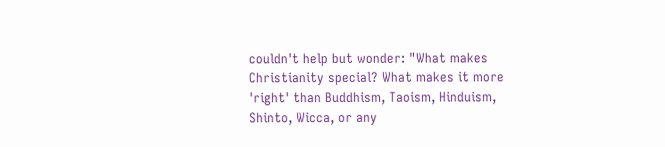couldn't help but wonder: "What makes Christianity special? What makes it more 'right' than Buddhism, Taoism, Hinduism, Shinto, Wicca, or any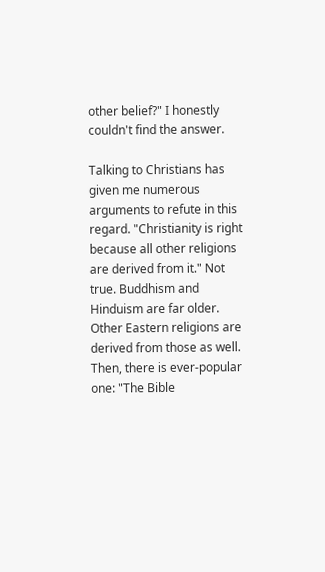other belief?" I honestly couldn't find the answer.

Talking to Christians has given me numerous arguments to refute in this regard. "Christianity is right because all other religions are derived from it." Not true. Buddhism and Hinduism are far older. Other Eastern religions are derived from those as well. Then, there is ever-popular one: "The Bible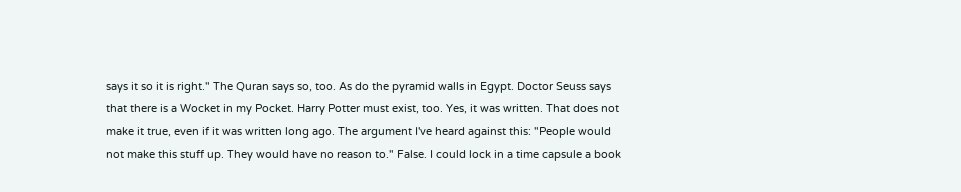says it so it is right." The Quran says so, too. As do the pyramid walls in Egypt. Doctor Seuss says that there is a Wocket in my Pocket. Harry Potter must exist, too. Yes, it was written. That does not make it true, even if it was written long ago. The argument I've heard against this: "People would not make this stuff up. They would have no reason to." False. I could lock in a time capsule a book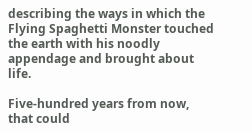describing the ways in which the Flying Spaghetti Monster touched the earth with his noodly appendage and brought about life.

Five-hundred years from now, that could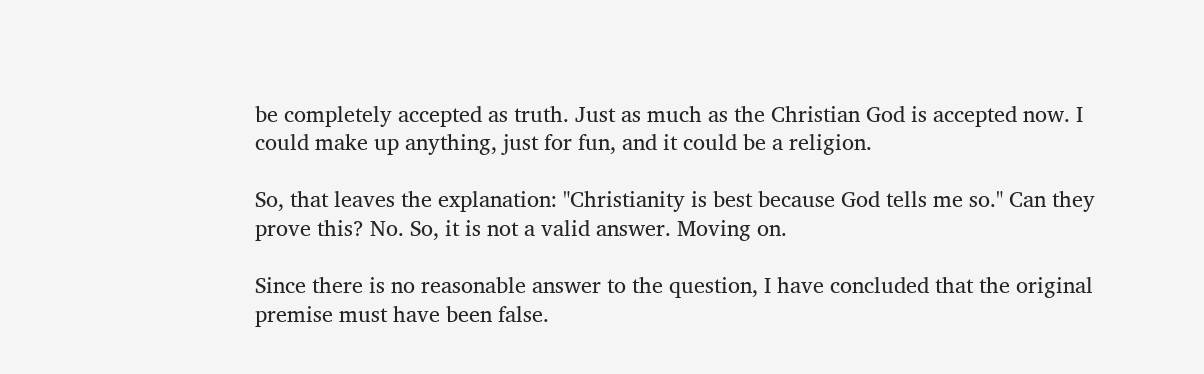be completely accepted as truth. Just as much as the Christian God is accepted now. I could make up anything, just for fun, and it could be a religion.

So, that leaves the explanation: "Christianity is best because God tells me so." Can they prove this? No. So, it is not a valid answer. Moving on.

Since there is no reasonable answer to the question, I have concluded that the original premise must have been false.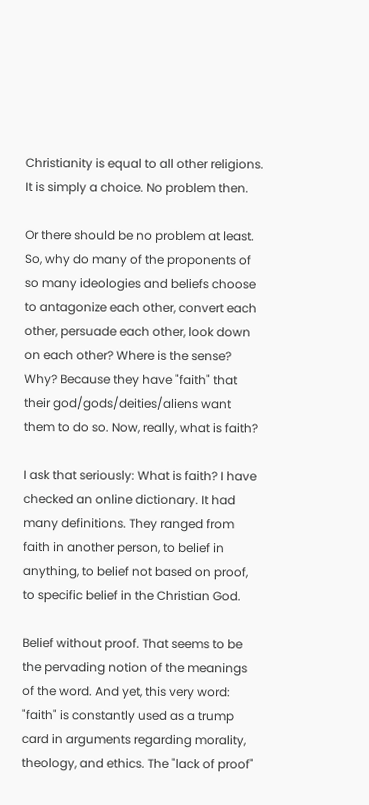Christianity is equal to all other religions. It is simply a choice. No problem then.

Or there should be no problem at least. So, why do many of the proponents of so many ideologies and beliefs choose to antagonize each other, convert each other, persuade each other, look down on each other? Where is the sense? Why? Because they have "faith" that their god/gods/deities/aliens want them to do so. Now, really, what is faith?

I ask that seriously: What is faith? I have checked an online dictionary. It had many definitions. They ranged from faith in another person, to belief in anything, to belief not based on proof, to specific belief in the Christian God.

Belief without proof. That seems to be the pervading notion of the meanings of the word. And yet, this very word: "faith" is constantly used as a trump card in arguments regarding morality, theology, and ethics. The "lack of proof"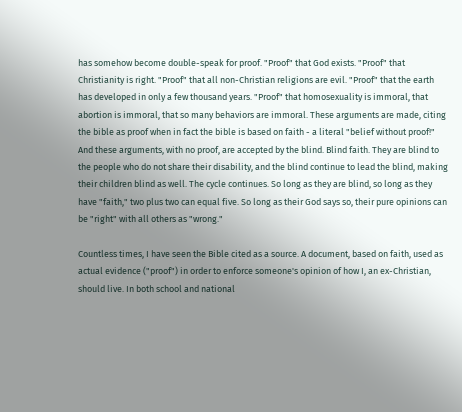has somehow become double-speak for proof. "Proof" that God exists. "Proof" that Christianity is right. "Proof" that all non-Christian religions are evil. "Proof" that the earth has developed in only a few thousand years. "Proof" that homosexuality is immoral, that abortion is immoral, that so many behaviors are immoral. These arguments are made, citing the bible as proof when in fact the bible is based on faith - a literal "belief without proof!" And these arguments, with no proof, are accepted by the blind. Blind faith. They are blind to the people who do not share their disability, and the blind continue to lead the blind, making their children blind as well. The cycle continues. So long as they are blind, so long as they have "faith," two plus two can equal five. So long as their God says so, their pure opinions can be "right" with all others as "wrong."

Countless times, I have seen the Bible cited as a source. A document, based on faith, used as actual evidence ("proof") in order to enforce someone's opinion of how I, an ex-Christian, should live. In both school and national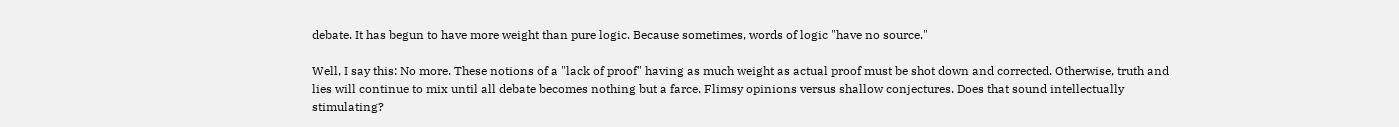debate. It has begun to have more weight than pure logic. Because sometimes, words of logic "have no source."

Well, I say this: No more. These notions of a "lack of proof" having as much weight as actual proof must be shot down and corrected. Otherwise, truth and lies will continue to mix until all debate becomes nothing but a farce. Flimsy opinions versus shallow conjectures. Does that sound intellectually stimulating?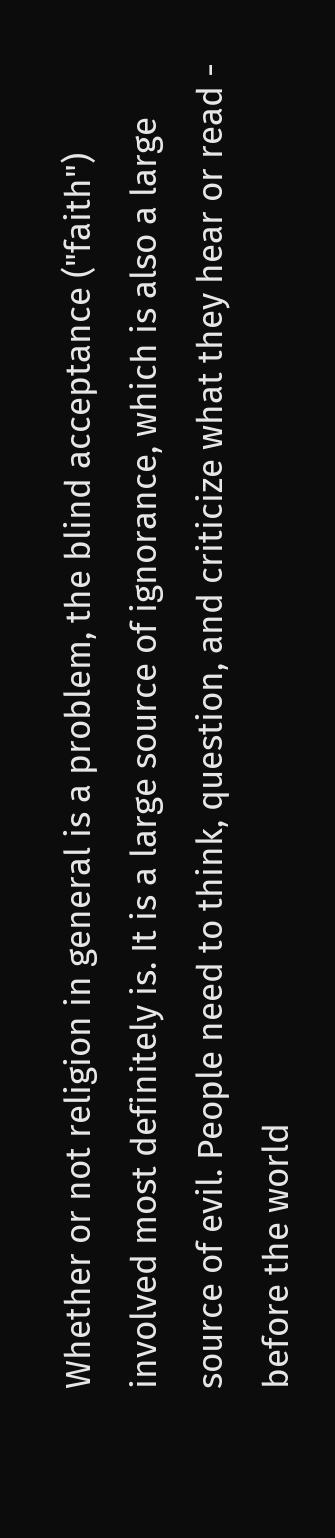Whether or not religion in general is a problem, the blind acceptance ("faith") involved most definitely is. It is a large source of ignorance, which is also a large source of evil. People need to think, question, and criticize what they hear or read - before the world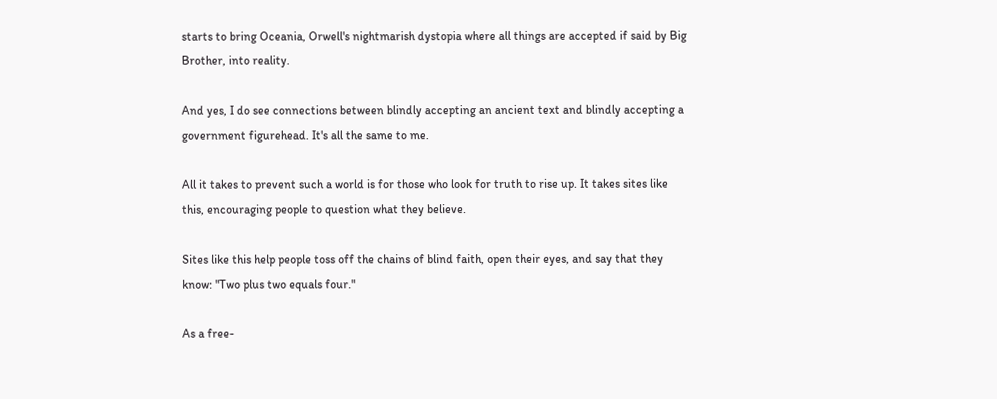starts to bring Oceania, Orwell's nightmarish dystopia where all things are accepted if said by Big Brother, into reality.

And yes, I do see connections between blindly accepting an ancient text and blindly accepting a government figurehead. It's all the same to me.

All it takes to prevent such a world is for those who look for truth to rise up. It takes sites like this, encouraging people to question what they believe.

Sites like this help people toss off the chains of blind faith, open their eyes, and say that they know: "Two plus two equals four."

As a free-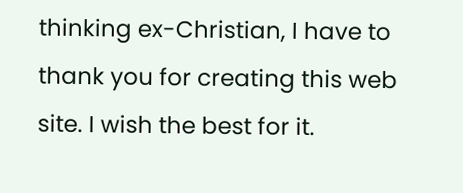thinking ex-Christian, I have to thank you for creating this web site. I wish the best for it.